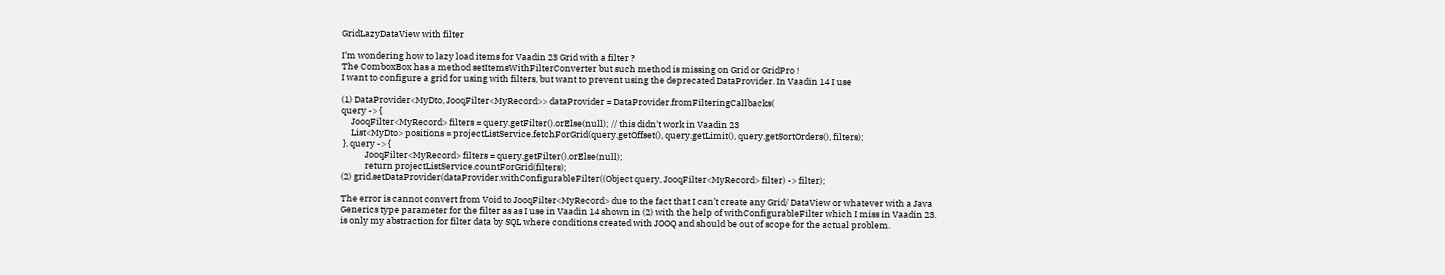GridLazyDataView with filter

I’m wondering how to lazy load items for Vaadin 23 Grid with a filter ?
The ComboxBox has a method setItemsWithFilterConverter but such method is missing on Grid or GridPro !
I want to configure a grid for using with filters, but want to prevent using the deprecated DataProvider. In Vaadin 14 I use

(1) DataProvider<MyDto, JooqFilter<MyRecord>> dataProvider = DataProvider.fromFilteringCallbacks(
query -> {
     JooqFilter<MyRecord> filters = query.getFilter().orElse(null); // this didn't work in Vaadin 23
     List<MyDto> positions = projectListService.fetchForGrid(query.getOffset(), query.getLimit(), query.getSortOrders(), filters);
 }, query -> {
            JooqFilter<MyRecord> filters = query.getFilter().orElse(null);
            return projectListService.countForGrid(filters);
(2) grid.setDataProvider(dataProvider.withConfigurableFilter((Object query, JooqFilter<MyRecord> filter) -> filter);

The error is cannot convert from Void to JooqFilter<MyRecord> due to the fact that I can’t create any Grid/ DataView or whatever with a Java Generics type parameter for the filter as as I use in Vaadin 14 shown in (2) with the help of withConfigurableFilter which I miss in Vaadin 23.
is only my abstraction for filter data by SQL where conditions created with JOOQ and should be out of scope for the actual problem.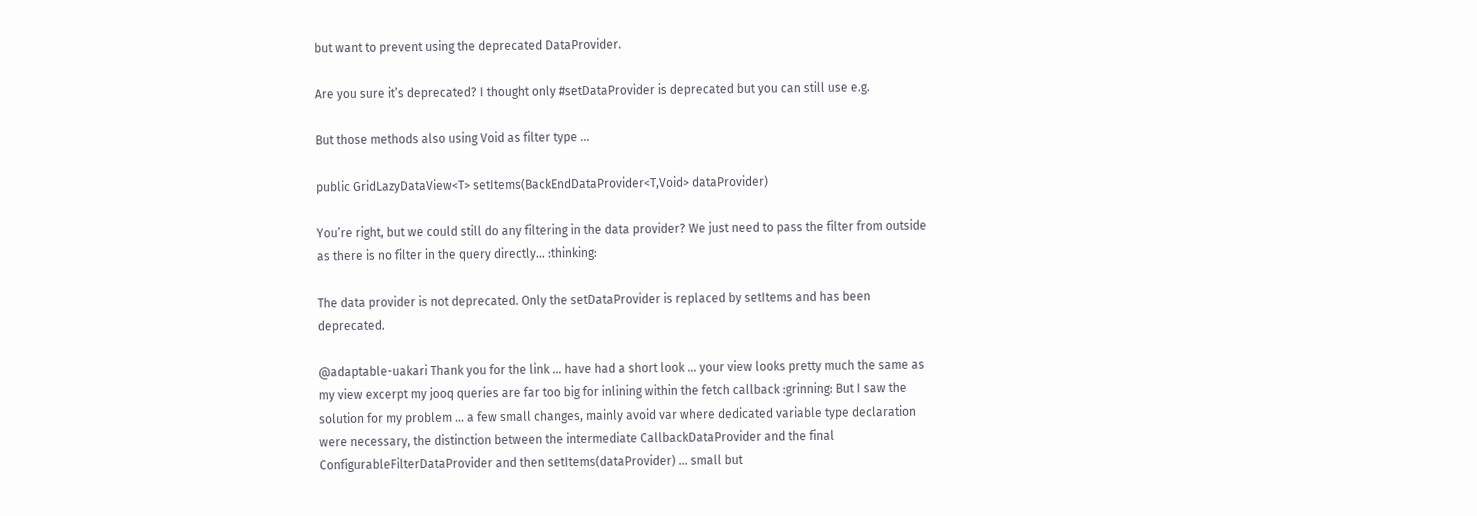but want to prevent using the deprecated DataProvider.

Are you sure it’s deprecated? I thought only #setDataProvider is deprecated but you can still use e.g.

But those methods also using Void as filter type …

public GridLazyDataView<T> setItems(BackEndDataProvider<T,Void> dataProvider)

You’re right, but we could still do any filtering in the data provider? We just need to pass the filter from outside as there is no filter in the query directly… :thinking:

The data provider is not deprecated. Only the setDataProvider is replaced by setItems and has been deprecated.

@adaptable-uakari Thank you for the link … have had a short look … your view looks pretty much the same as my view excerpt my jooq queries are far too big for inlining within the fetch callback :grinning: But I saw the solution for my problem … a few small changes, mainly avoid var where dedicated variable type declaration were necessary, the distinction between the intermediate CallbackDataProvider and the final ConfigurableFilterDataProvider and then setItems(dataProvider) … small but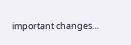important changes…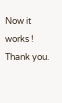Now it works ! Thank you.